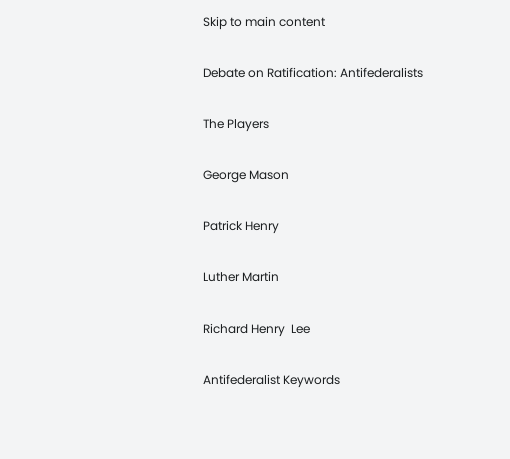Skip to main content

Debate on Ratification: Antifederalists

The Players

George Mason

Patrick Henry

Luther Martin

Richard Henry  Lee

Antifederalist Keywords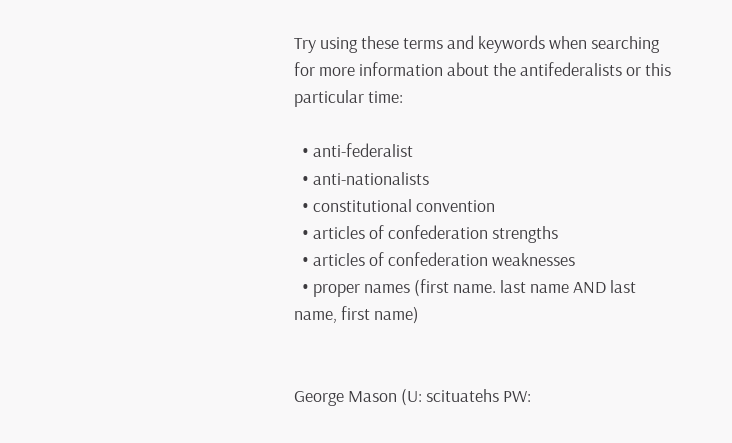Try using these terms and keywords when searching for more information about the antifederalists or this particular time:

  • anti-federalist
  • anti-nationalists
  • constitutional convention
  • articles of confederation strengths
  • articles of confederation weaknesses
  • proper names (first name. last name AND last name, first name)


George Mason (U: scituatehs PW: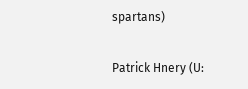spartans)

Patrick Hnery (U: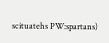scituatehs PW:spartans)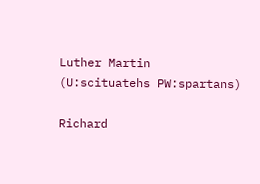Luther Martin  (U:scituatehs PW:spartans)

Richard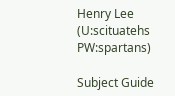Henry Lee (U:scituatehs PW:spartans)

Subject Guide